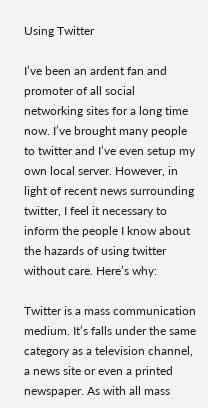Using Twitter

I’ve been an ardent fan and promoter of all social networking sites for a long time now. I’ve brought many people to twitter and I’ve even setup my own local server. However, in light of recent news surrounding twitter, I feel it necessary to inform the people I know about the hazards of using twitter without care. Here’s why:

Twitter is a mass communication medium. It’s falls under the same category as a television channel, a news site or even a printed newspaper. As with all mass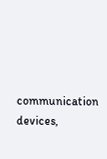communication devices,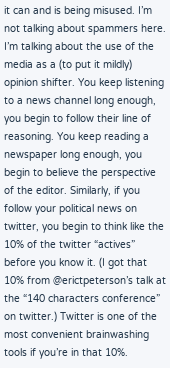it can and is being misused. I’m not talking about spammers here. I’m talking about the use of the media as a (to put it mildly) opinion shifter. You keep listening to a news channel long enough, you begin to follow their line of reasoning. You keep reading a newspaper long enough, you begin to believe the perspective of the editor. Similarly, if you follow your political news on twitter, you begin to think like the 10% of the twitter “actives” before you know it. (I got that 10% from @erictpeterson’s talk at the “140 characters conference” on twitter.) Twitter is one of the most convenient brainwashing tools if you’re in that 10%.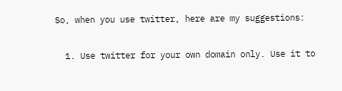So, when you use twitter, here are my suggestions:

  1. Use twitter for your own domain only. Use it to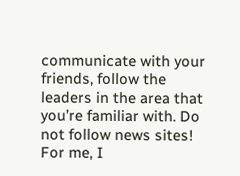communicate with your friends, follow the leaders in the area that you’re familiar with. Do not follow news sites! For me, I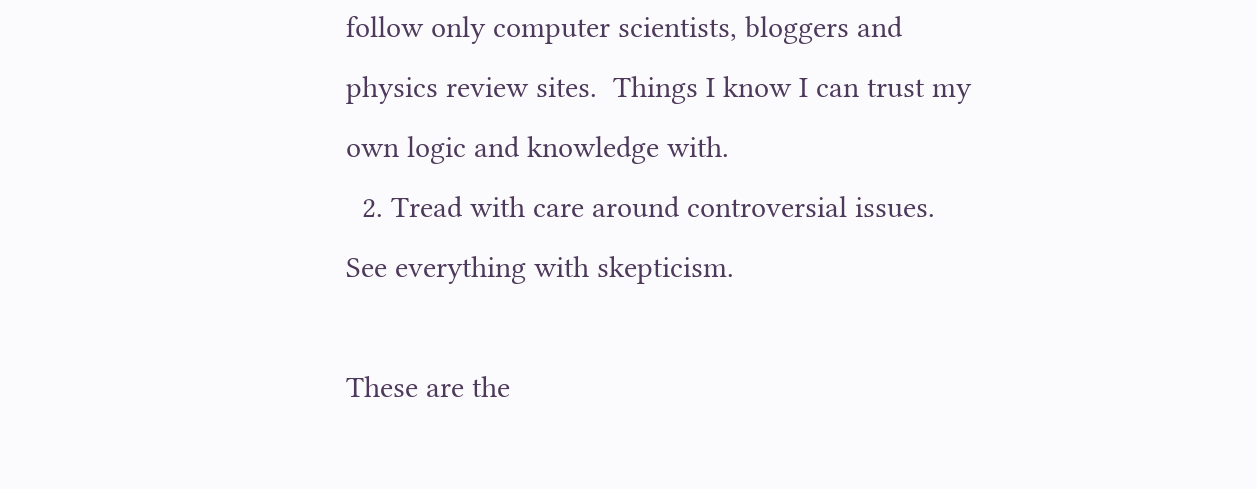follow only computer scientists, bloggers and physics review sites.  Things I know I can trust my own logic and knowledge with.
  2. Tread with care around controversial issues. See everything with skepticism.

These are the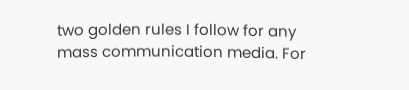two golden rules I follow for any mass communication media. For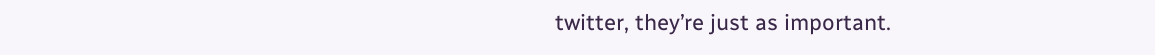twitter, they’re just as important.